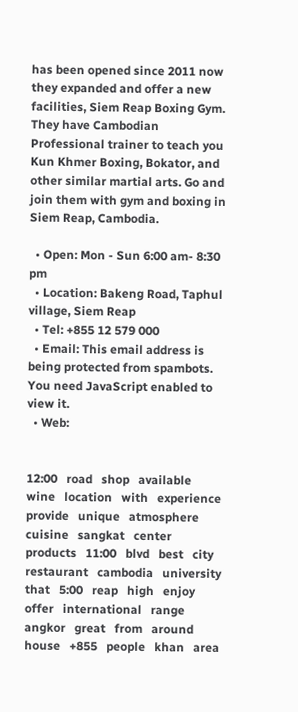has been opened since 2011 now they expanded and offer a new facilities, Siem Reap Boxing Gym. They have Cambodian Professional trainer to teach you Kun Khmer Boxing, Bokator, and other similar martial arts. Go and join them with gym and boxing in Siem Reap, Cambodia.

  • Open: Mon - Sun 6:00 am- 8:30 pm
  • Location: Bakeng Road, Taphul village, Siem Reap
  • Tel: +855 12 579 000
  • Email: This email address is being protected from spambots. You need JavaScript enabled to view it.
  • Web:


12:00   road   shop   available   wine   location   with   experience   provide   unique   atmosphere   cuisine   sangkat   center   products   11:00   blvd   best   city   restaurant   cambodia   university   that   5:00   reap   high   enjoy   offer   international   range   angkor   great   from   around   house   +855   people   khan   area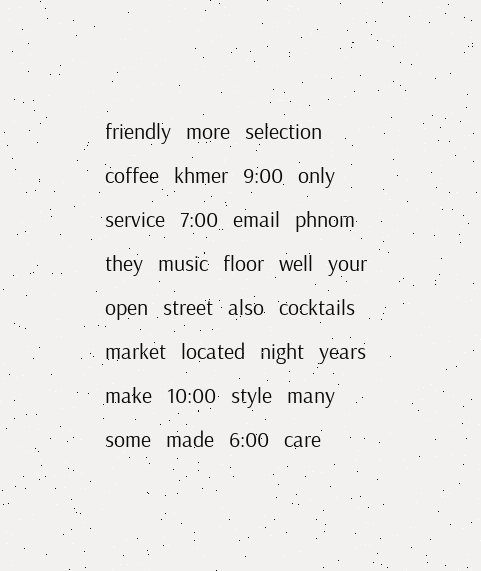friendly   more   selection   coffee   khmer   9:00   only   service   7:00   email   phnom   they   music   floor   well   your   open   street   also   cocktails   market   located   night   years   make   10:00   style   many   some   made   6:00   care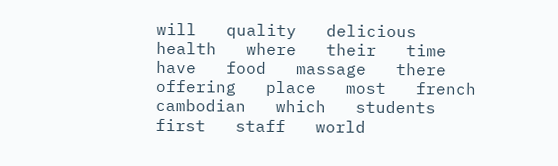will   quality   delicious   health   where   their   time   have   food   massage   there   offering   place   most   french   cambodian   which   students   first   staff   world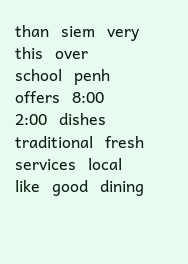than   siem   very   this   over   school   penh   offers   8:00   2:00   dishes   traditional   fresh   services   local   like   good   dining